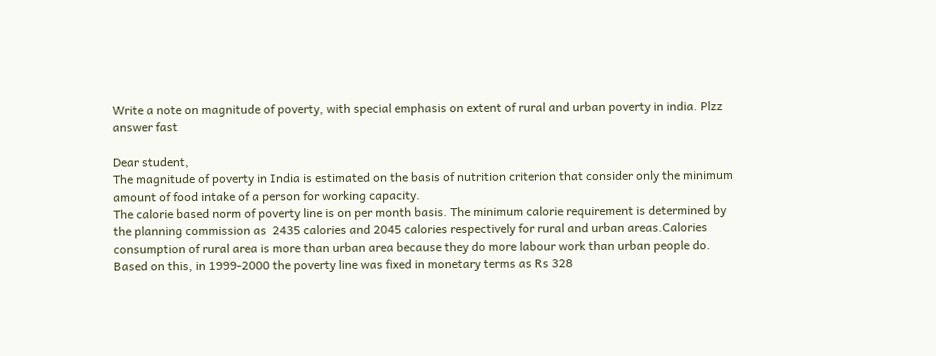Write a note on magnitude of poverty, with special emphasis on extent of rural and urban poverty in india. Plzz answer fast

Dear student,
The magnitude of poverty in India is estimated on the basis of nutrition criterion that consider only the minimum amount of food intake of a person for working capacity.
The calorie based norm of poverty line is on per month basis. The minimum calorie requirement is determined by the planning commission as  2435 calories and 2045 calories respectively for rural and urban areas.Calories consumption of rural area is more than urban area because they do more labour work than urban people do.  Based on this, in 1999-2000 the poverty line was fixed in monetary terms as Rs 328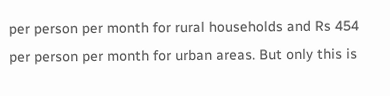per person per month for rural households and Rs 454 per person per month for urban areas. But only this is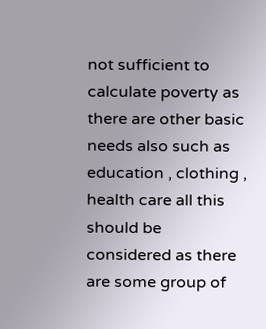not sufficient to calculate poverty as there are other basic needs also such as education , clothing , health care all this should be considered as there are some group of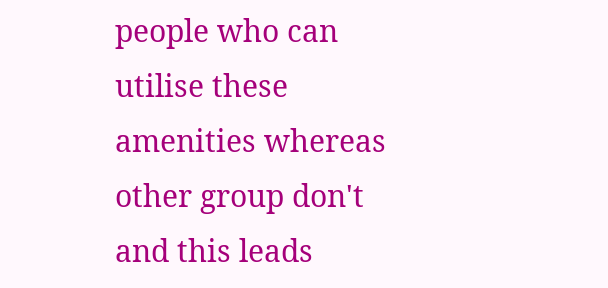people who can utilise these amenities whereas other group don't and this leads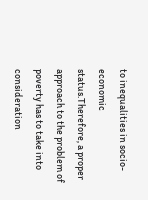to inequalities in socio-economic status.Therefore, a proper approach to the problem of poverty has to take into consideration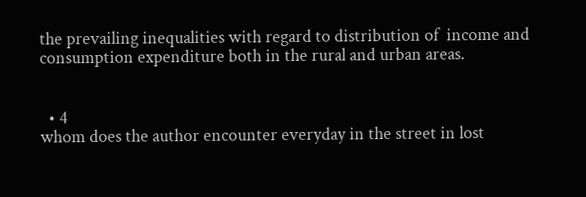the prevailing inequalities with regard to distribution of  income and consumption expenditure both in the rural and urban areas.


  • 4
whom does the author encounter everyday in the street in lost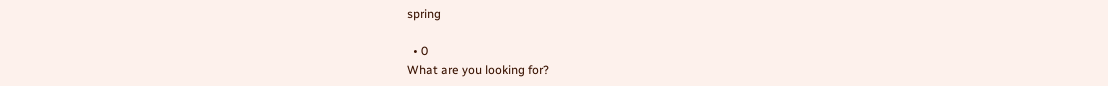spring

  • 0
What are you looking for?